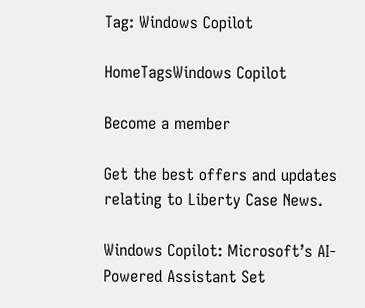Tag: Windows Copilot

HomeTagsWindows Copilot

Become a member

Get the best offers and updates relating to Liberty Case News.

Windows Copilot: Microsoft’s AI-Powered Assistant Set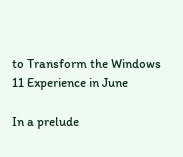to Transform the Windows 11 Experience in June

In a prelude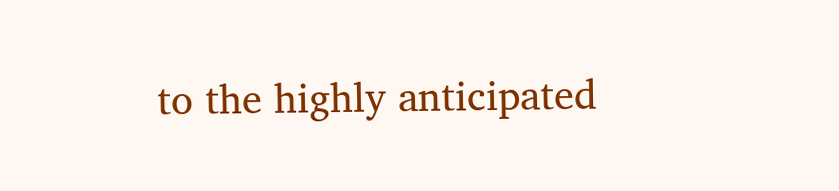to the highly anticipated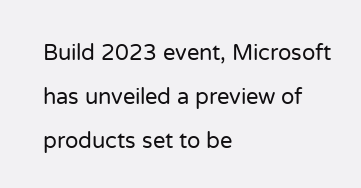Build 2023 event, Microsoft has unveiled a preview of products set to be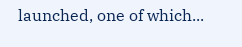launched, one of which...